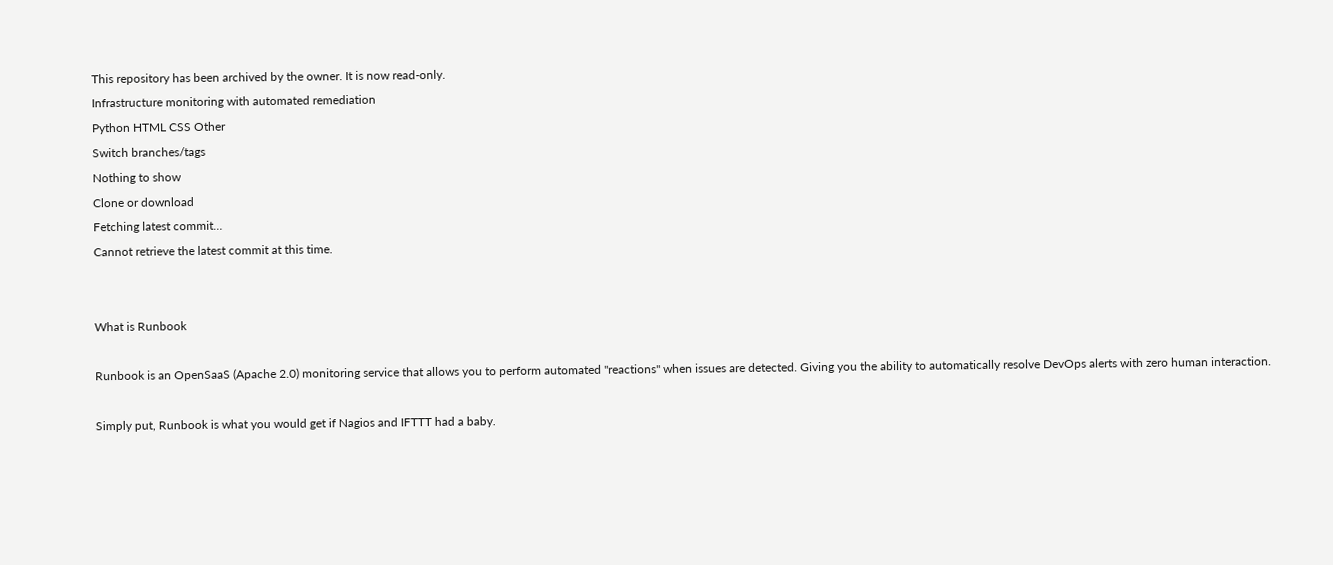This repository has been archived by the owner. It is now read-only.
Infrastructure monitoring with automated remediation
Python HTML CSS Other
Switch branches/tags
Nothing to show
Clone or download
Fetching latest commit…
Cannot retrieve the latest commit at this time.


What is Runbook

Runbook is an OpenSaaS (Apache 2.0) monitoring service that allows you to perform automated "reactions" when issues are detected. Giving you the ability to automatically resolve DevOps alerts with zero human interaction.

Simply put, Runbook is what you would get if Nagios and IFTTT had a baby.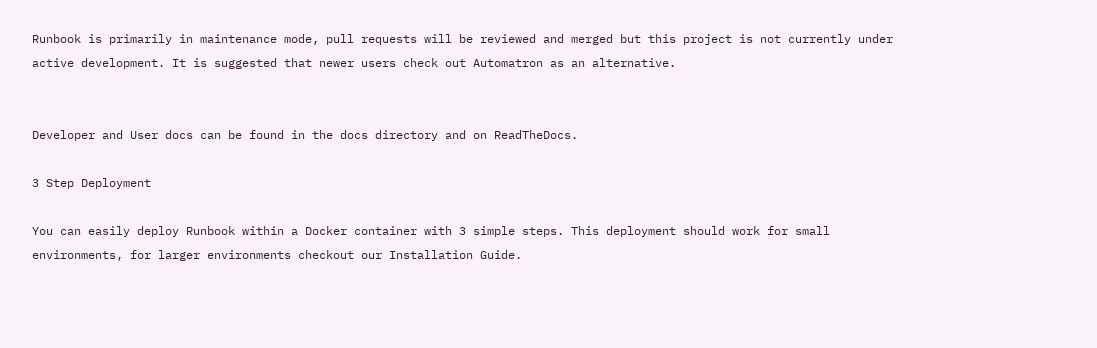Runbook is primarily in maintenance mode, pull requests will be reviewed and merged but this project is not currently under active development. It is suggested that newer users check out Automatron as an alternative.


Developer and User docs can be found in the docs directory and on ReadTheDocs.

3 Step Deployment

You can easily deploy Runbook within a Docker container with 3 simple steps. This deployment should work for small environments, for larger environments checkout our Installation Guide.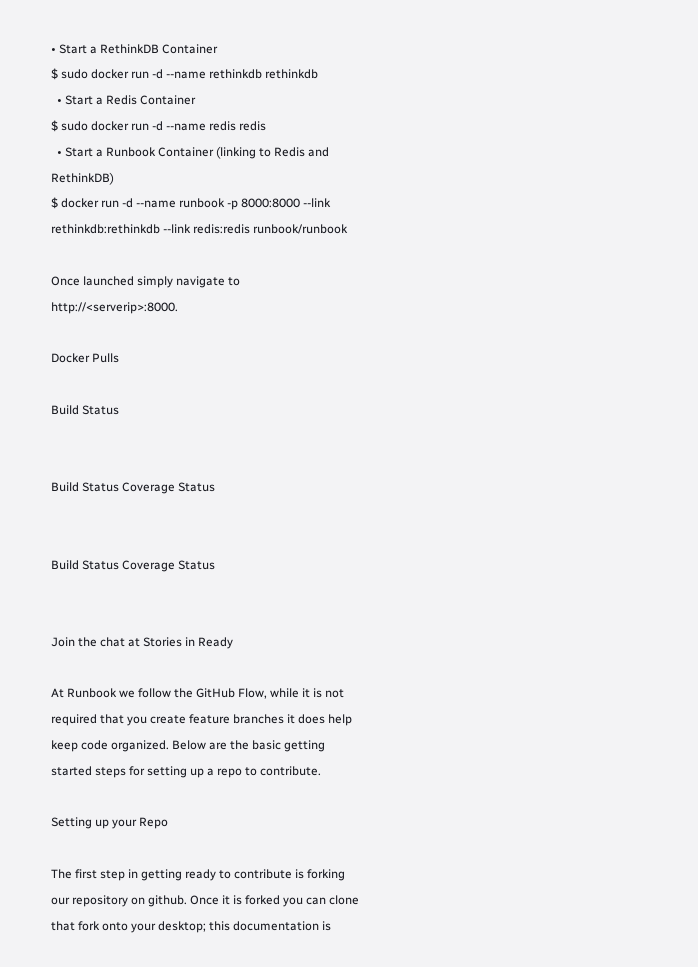• Start a RethinkDB Container
$ sudo docker run -d --name rethinkdb rethinkdb
  • Start a Redis Container
$ sudo docker run -d --name redis redis
  • Start a Runbook Container (linking to Redis and RethinkDB)
$ docker run -d --name runbook -p 8000:8000 --link rethinkdb:rethinkdb --link redis:redis runbook/runbook

Once launched simply navigate to http://<serverip>:8000.

Docker Pulls

Build Status


Build Status Coverage Status


Build Status Coverage Status


Join the chat at Stories in Ready

At Runbook we follow the GitHub Flow, while it is not required that you create feature branches it does help keep code organized. Below are the basic getting started steps for setting up a repo to contribute.

Setting up your Repo

The first step in getting ready to contribute is forking our repository on github. Once it is forked you can clone that fork onto your desktop; this documentation is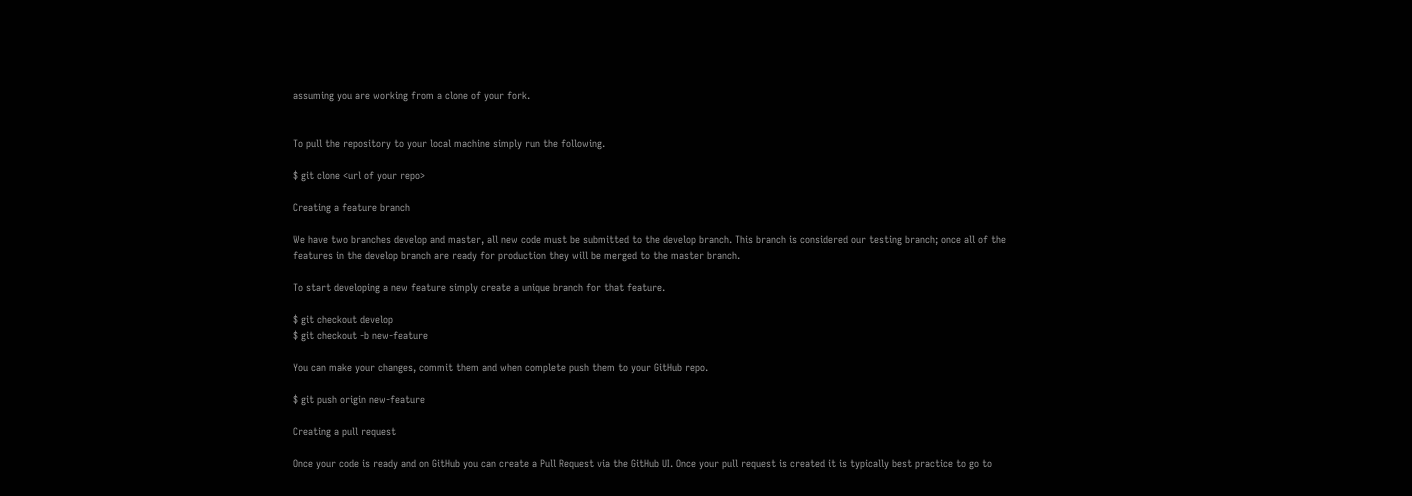assuming you are working from a clone of your fork.


To pull the repository to your local machine simply run the following.

$ git clone <url of your repo>

Creating a feature branch

We have two branches develop and master, all new code must be submitted to the develop branch. This branch is considered our testing branch; once all of the features in the develop branch are ready for production they will be merged to the master branch.

To start developing a new feature simply create a unique branch for that feature.

$ git checkout develop
$ git checkout -b new-feature

You can make your changes, commit them and when complete push them to your GitHub repo.

$ git push origin new-feature

Creating a pull request

Once your code is ready and on GitHub you can create a Pull Request via the GitHub UI. Once your pull request is created it is typically best practice to go to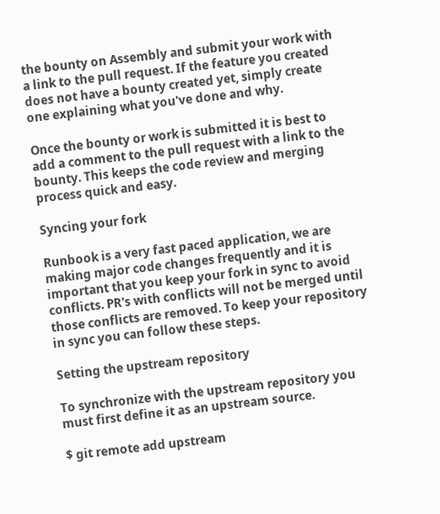the bounty on Assembly and submit your work with a link to the pull request. If the feature you created does not have a bounty created yet, simply create one explaining what you've done and why.

Once the bounty or work is submitted it is best to add a comment to the pull request with a link to the bounty. This keeps the code review and merging process quick and easy.

Syncing your fork

Runbook is a very fast paced application, we are making major code changes frequently and it is important that you keep your fork in sync to avoid conflicts. PR's with conflicts will not be merged until those conflicts are removed. To keep your repository in sync you can follow these steps.

Setting the upstream repository

To synchronize with the upstream repository you must first define it as an upstream source.

$ git remote add upstream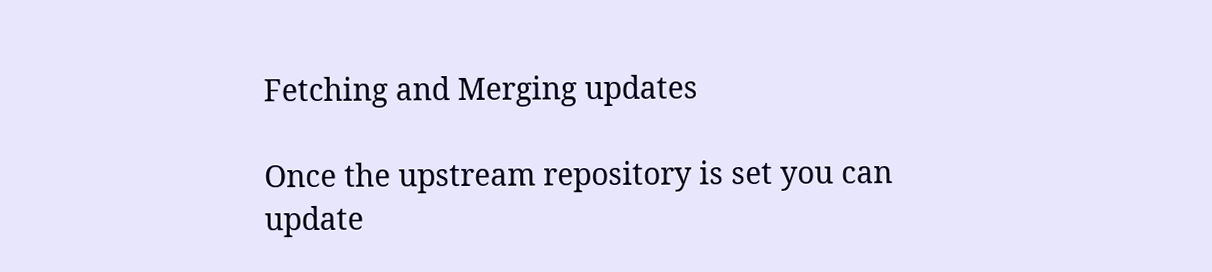Fetching and Merging updates

Once the upstream repository is set you can update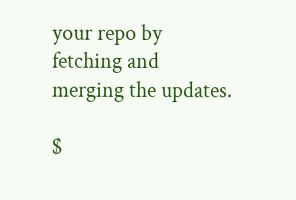your repo by fetching and merging the updates.

$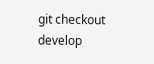git checkout develop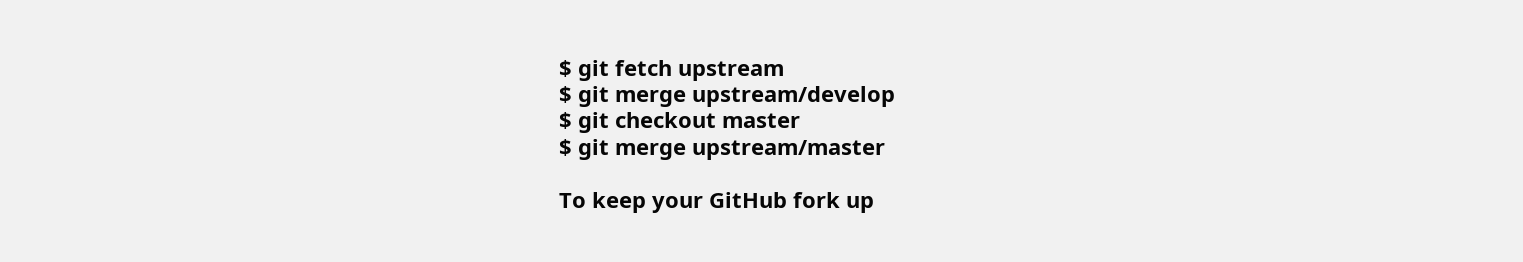$ git fetch upstream
$ git merge upstream/develop
$ git checkout master
$ git merge upstream/master

To keep your GitHub fork up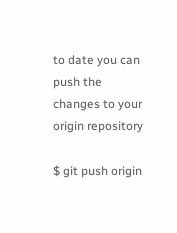to date you can push the changes to your origin repository

$ git push origin